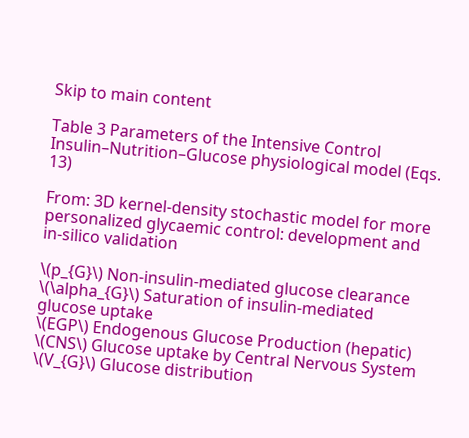Skip to main content

Table 3 Parameters of the Intensive Control Insulin–Nutrition–Glucose physiological model (Eqs. 13)

From: 3D kernel-density stochastic model for more personalized glycaemic control: development and in-silico validation

\(p_{G}\) Non-insulin-mediated glucose clearance
\(\alpha_{G}\) Saturation of insulin-mediated glucose uptake
\(EGP\) Endogenous Glucose Production (hepatic)
\(CNS\) Glucose uptake by Central Nervous System
\(V_{G}\) Glucose distribution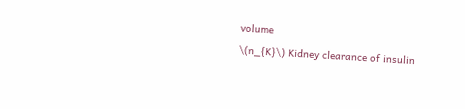volume
\(n_{K}\) Kidney clearance of insulin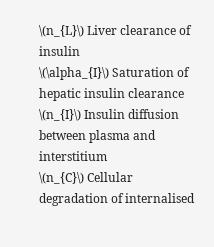\(n_{L}\) Liver clearance of insulin
\(\alpha_{I}\) Saturation of hepatic insulin clearance
\(n_{I}\) Insulin diffusion between plasma and interstitium
\(n_{C}\) Cellular degradation of internalised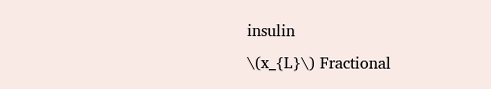insulin
\(x_{L}\) Fractional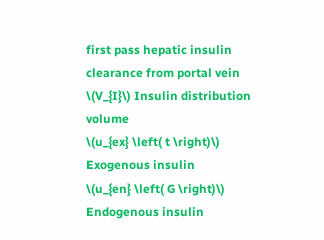first pass hepatic insulin clearance from portal vein
\(V_{I}\) Insulin distribution volume
\(u_{ex} \left( t \right)\) Exogenous insulin
\(u_{en} \left( G \right)\) Endogenous insulin